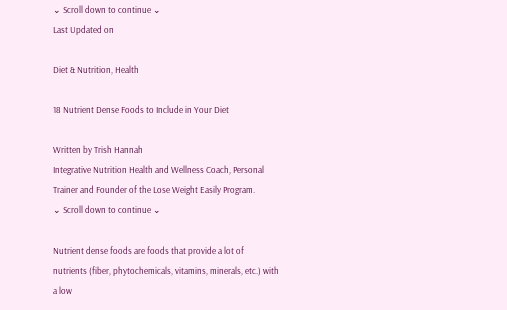⌄ Scroll down to continue ⌄
Last Updated on

Diet & Nutrition, Health

18 Nutrient Dense Foods to Include in Your Diet

Written by Trish Hannah
Integrative Nutrition Health and Wellness Coach, Personal Trainer and Founder of the Lose Weight Easily Program.
⌄ Scroll down to continue ⌄

Nutrient dense foods are foods that provide a lot of nutrients (fiber, phytochemicals, vitamins, minerals, etc.) with a low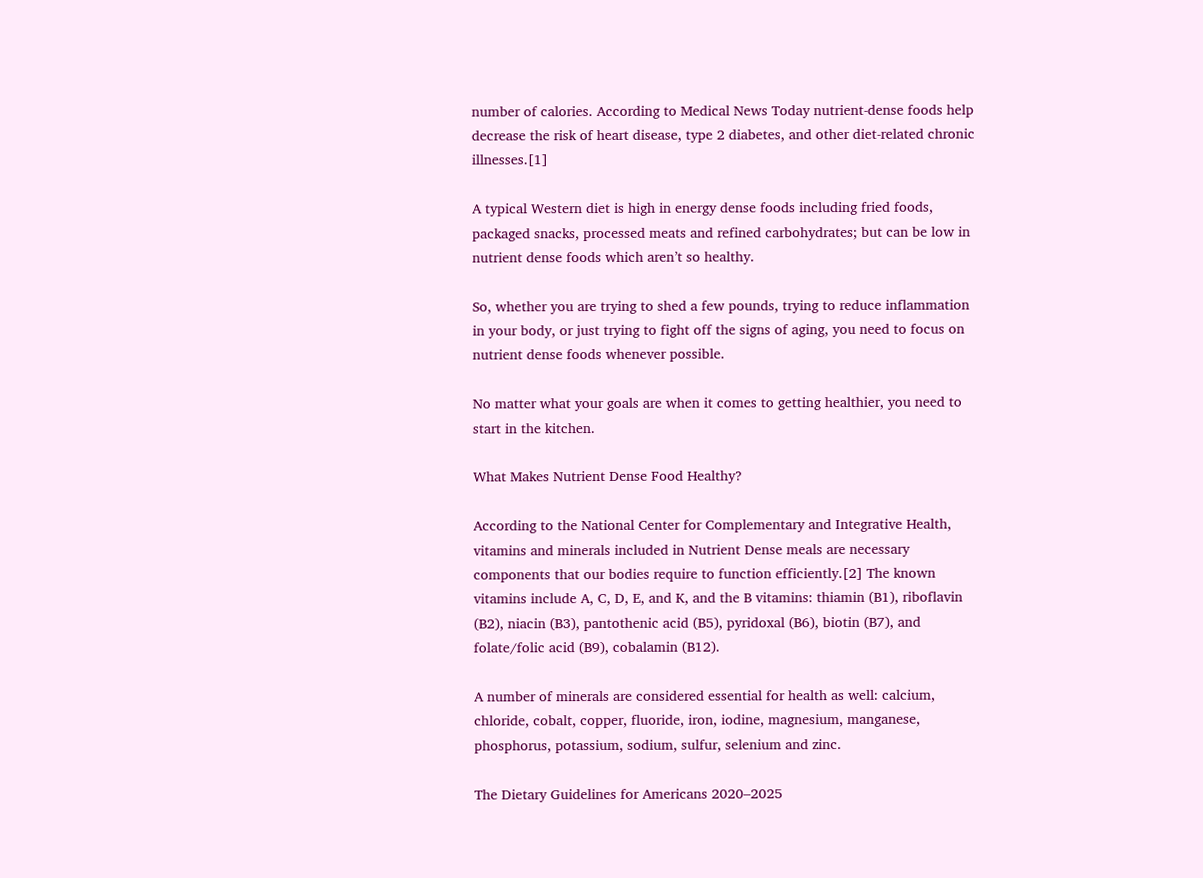number of calories. According to Medical News Today nutrient-dense foods help decrease the risk of heart disease, type 2 diabetes, and other diet-related chronic illnesses.[1]

A typical Western diet is high in energy dense foods including fried foods, packaged snacks, processed meats and refined carbohydrates; but can be low in nutrient dense foods which aren’t so healthy.

So, whether you are trying to shed a few pounds, trying to reduce inflammation in your body, or just trying to fight off the signs of aging, you need to focus on nutrient dense foods whenever possible.

No matter what your goals are when it comes to getting healthier, you need to start in the kitchen.

What Makes Nutrient Dense Food Healthy?

According to the National Center for Complementary and Integrative Health, vitamins and minerals included in Nutrient Dense meals are necessary components that our bodies require to function efficiently.[2] The known vitamins include A, C, D, E, and K, and the B vitamins: thiamin (B1), riboflavin (B2), niacin (B3), pantothenic acid (B5), pyridoxal (B6), biotin (B7), and folate/folic acid (B9), cobalamin (B12).

A number of minerals are considered essential for health as well: calcium, chloride, cobalt, copper, fluoride, iron, iodine, magnesium, manganese, phosphorus, potassium, sodium, sulfur, selenium and zinc.

The Dietary Guidelines for Americans 2020–2025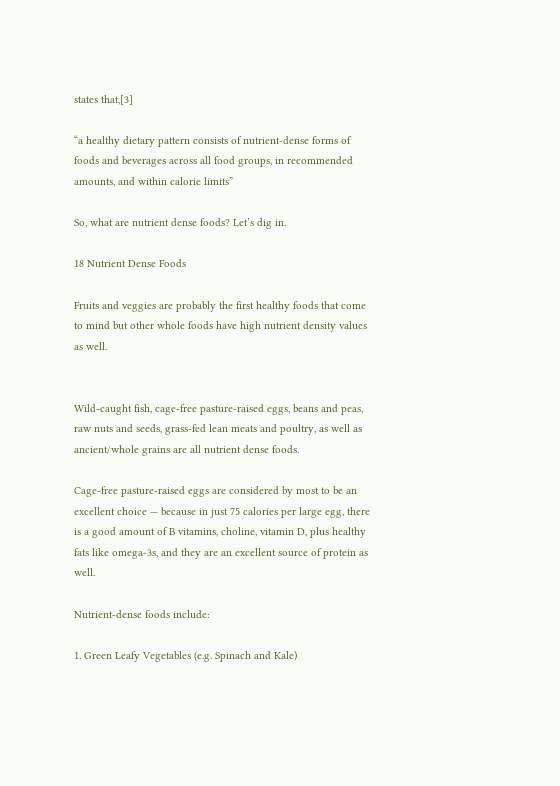states that,[3]

“a healthy dietary pattern consists of nutrient-dense forms of foods and beverages across all food groups, in recommended amounts, and within calorie limits”

So, what are nutrient dense foods? Let’s dig in.

18 Nutrient Dense Foods

Fruits and veggies are probably the first healthy foods that come to mind but other whole foods have high nutrient density values as well.


Wild-caught fish, cage-free pasture-raised eggs, beans and peas, raw nuts and seeds, grass-fed lean meats and poultry, as well as ancient/whole grains are all nutrient dense foods.

Cage-free pasture-raised eggs are considered by most to be an excellent choice — because in just 75 calories per large egg, there is a good amount of B vitamins, choline, vitamin D, plus healthy fats like omega-3s, and they are an excellent source of protein as well.

Nutrient-dense foods include:

1. Green Leafy Vegetables (e.g. Spinach and Kale)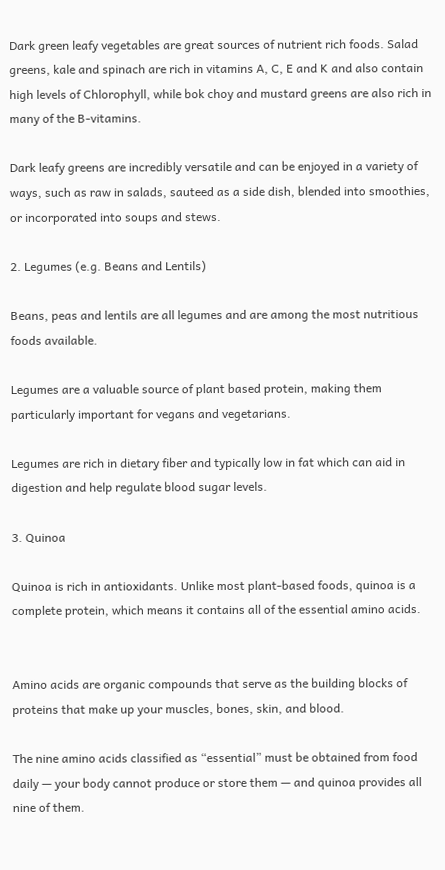Dark green leafy vegetables are great sources of nutrient rich foods. Salad greens, kale and spinach are rich in vitamins A, C, E and K and also contain high levels of Chlorophyll, while bok choy and mustard greens are also rich in many of the B-vitamins.

Dark leafy greens are incredibly versatile and can be enjoyed in a variety of ways, such as raw in salads, sauteed as a side dish, blended into smoothies, or incorporated into soups and stews.

2. Legumes (e.g. Beans and Lentils)

Beans, peas and lentils are all legumes and are among the most nutritious foods available.

Legumes are a valuable source of plant based protein, making them particularly important for vegans and vegetarians.

Legumes are rich in dietary fiber and typically low in fat which can aid in digestion and help regulate blood sugar levels.

3. Quinoa

Quinoa is rich in antioxidants. Unlike most plant-based foods, quinoa is a complete protein, which means it contains all of the essential amino acids.


Amino acids are organic compounds that serve as the building blocks of proteins that make up your muscles, bones, skin, and blood.

The nine amino acids classified as “essential” must be obtained from food daily — your body cannot produce or store them — and quinoa provides all nine of them.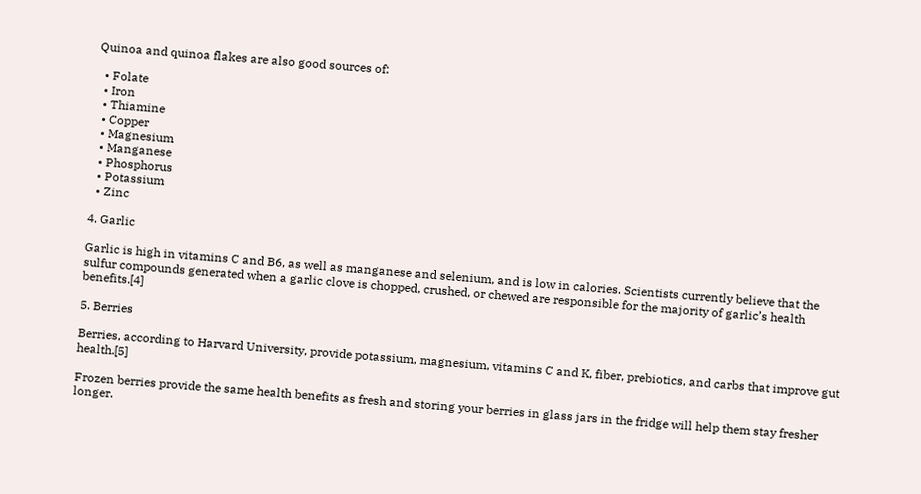Quinoa and quinoa flakes are also good sources of:

  • Folate
  • Iron
  • Thiamine
  • Copper
  • Magnesium
  • Manganese
  • Phosphorus
  • Potassium
  • Zinc

4. Garlic

Garlic is high in vitamins C and B6, as well as manganese and selenium, and is low in calories. Scientists currently believe that the sulfur compounds generated when a garlic clove is chopped, crushed, or chewed are responsible for the majority of garlic’s health benefits.[4]

5. Berries

Berries, according to Harvard University, provide potassium, magnesium, vitamins C and K, fiber, prebiotics, and carbs that improve gut health.[5]

Frozen berries provide the same health benefits as fresh and storing your berries in glass jars in the fridge will help them stay fresher longer.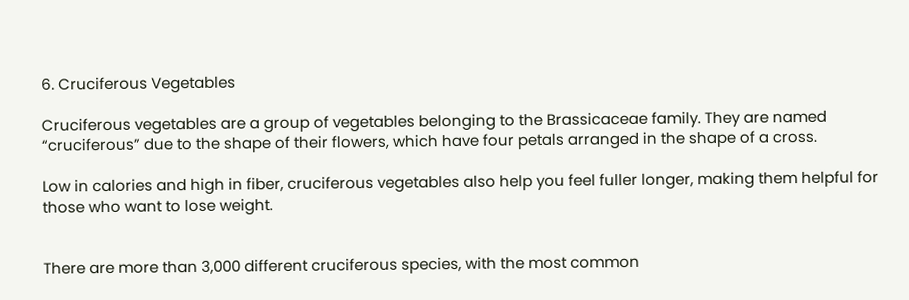6. Cruciferous Vegetables

Cruciferous vegetables are a group of vegetables belonging to the Brassicaceae family. They are named “cruciferous” due to the shape of their flowers, which have four petals arranged in the shape of a cross.

Low in calories and high in fiber, cruciferous vegetables also help you feel fuller longer, making them helpful for those who want to lose weight.


There are more than 3,000 different cruciferous species, with the most common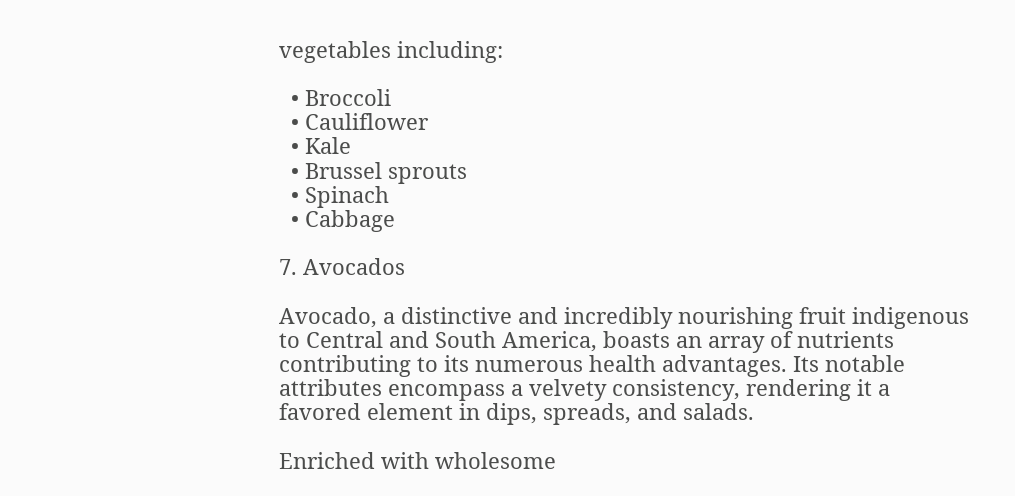vegetables including:

  • Broccoli
  • Cauliflower
  • Kale
  • Brussel sprouts
  • Spinach
  • Cabbage

7. Avocados

Avocado, a distinctive and incredibly nourishing fruit indigenous to Central and South America, boasts an array of nutrients contributing to its numerous health advantages. Its notable attributes encompass a velvety consistency, rendering it a favored element in dips, spreads, and salads.

Enriched with wholesome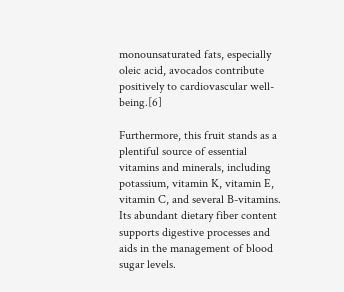monounsaturated fats, especially oleic acid, avocados contribute positively to cardiovascular well-being.[6]

Furthermore, this fruit stands as a plentiful source of essential vitamins and minerals, including potassium, vitamin K, vitamin E, vitamin C, and several B-vitamins. Its abundant dietary fiber content supports digestive processes and aids in the management of blood sugar levels.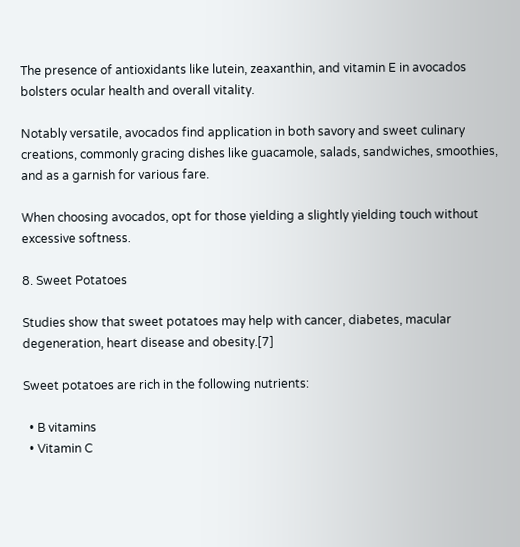The presence of antioxidants like lutein, zeaxanthin, and vitamin E in avocados bolsters ocular health and overall vitality.

Notably versatile, avocados find application in both savory and sweet culinary creations, commonly gracing dishes like guacamole, salads, sandwiches, smoothies, and as a garnish for various fare.

When choosing avocados, opt for those yielding a slightly yielding touch without excessive softness.

8. Sweet Potatoes

Studies show that sweet potatoes may help with cancer, diabetes, macular degeneration, heart disease and obesity.[7]

Sweet potatoes are rich in the following nutrients:

  • B vitamins
  • Vitamin C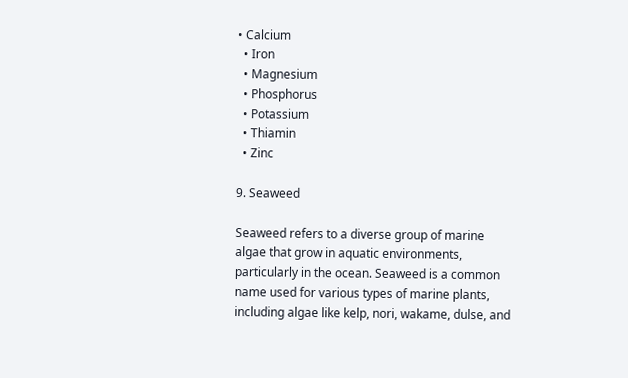• Calcium
  • Iron
  • Magnesium
  • Phosphorus
  • Potassium
  • Thiamin
  • Zinc

9. Seaweed

Seaweed refers to a diverse group of marine algae that grow in aquatic environments, particularly in the ocean. Seaweed is a common name used for various types of marine plants, including algae like kelp, nori, wakame, dulse, and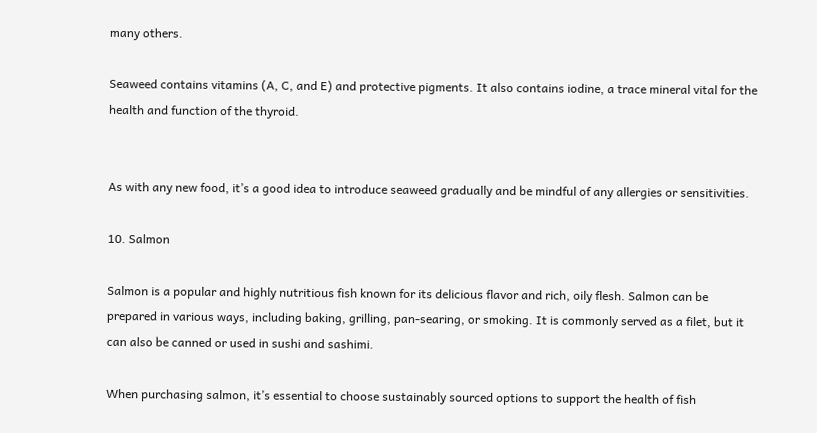many others.

Seaweed contains vitamins (A, C, and E) and protective pigments. It also contains iodine, a trace mineral vital for the health and function of the thyroid.


As with any new food, it’s a good idea to introduce seaweed gradually and be mindful of any allergies or sensitivities.

10. Salmon

Salmon is a popular and highly nutritious fish known for its delicious flavor and rich, oily flesh. Salmon can be prepared in various ways, including baking, grilling, pan-searing, or smoking. It is commonly served as a filet, but it can also be canned or used in sushi and sashimi.

When purchasing salmon, it’s essential to choose sustainably sourced options to support the health of fish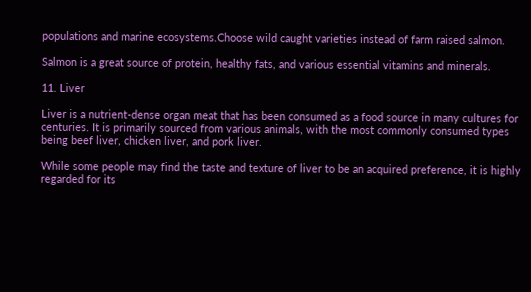populations and marine ecosystems.Choose wild caught varieties instead of farm raised salmon.

Salmon is a great source of protein, healthy fats, and various essential vitamins and minerals.

11. Liver

Liver is a nutrient-dense organ meat that has been consumed as a food source in many cultures for centuries. It is primarily sourced from various animals, with the most commonly consumed types being beef liver, chicken liver, and pork liver.

While some people may find the taste and texture of liver to be an acquired preference, it is highly regarded for its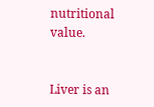nutritional value.


Liver is an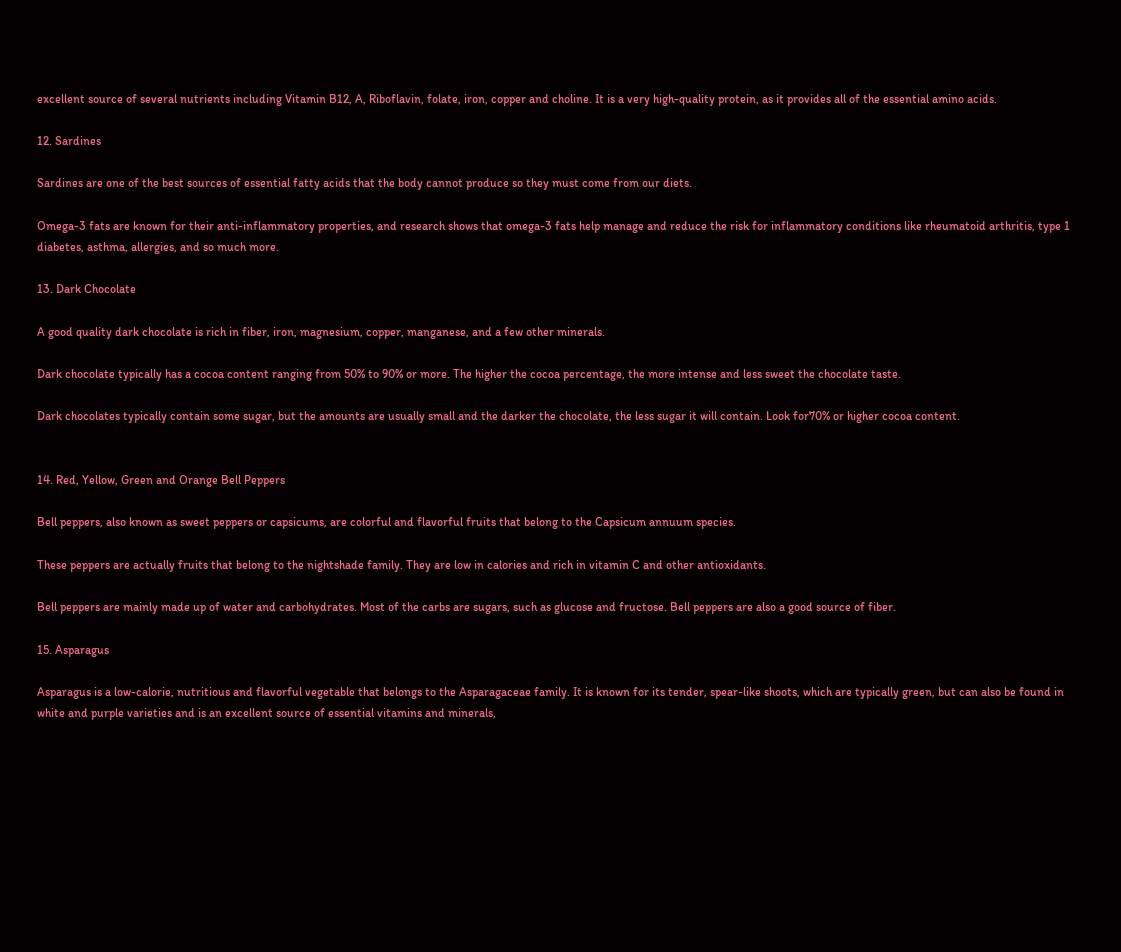excellent source of several nutrients including Vitamin B12, A, Riboflavin, folate, iron, copper and choline. It is a very high-quality protein, as it provides all of the essential amino acids.

12. Sardines

Sardines are one of the best sources of essential fatty acids that the body cannot produce so they must come from our diets.

Omega-3 fats are known for their anti-inflammatory properties, and research shows that omega-3 fats help manage and reduce the risk for inflammatory conditions like rheumatoid arthritis, type 1 diabetes, asthma, allergies, and so much more.

13. Dark Chocolate

A good quality dark chocolate is rich in fiber, iron, magnesium, copper, manganese, and a few other minerals.

Dark chocolate typically has a cocoa content ranging from 50% to 90% or more. The higher the cocoa percentage, the more intense and less sweet the chocolate taste.

Dark chocolates typically contain some sugar, but the amounts are usually small and the darker the chocolate, the less sugar it will contain. Look for70% or higher cocoa content.


14. Red, Yellow, Green and Orange Bell Peppers

Bell peppers, also known as sweet peppers or capsicums, are colorful and flavorful fruits that belong to the Capsicum annuum species.

These peppers are actually fruits that belong to the nightshade family. They are low in calories and rich in vitamin C and other antioxidants.

Bell peppers are mainly made up of water and carbohydrates. Most of the carbs are sugars, such as glucose and fructose. Bell peppers are also a good source of fiber.

15. Asparagus

Asparagus is a low-calorie, nutritious and flavorful vegetable that belongs to the Asparagaceae family. It is known for its tender, spear-like shoots, which are typically green, but can also be found in white and purple varieties and is an excellent source of essential vitamins and minerals,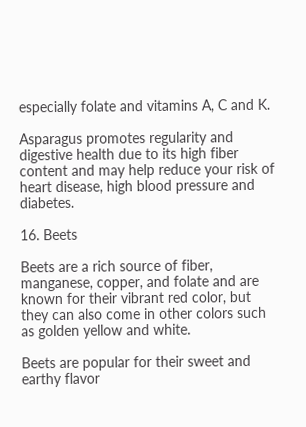especially folate and vitamins A, C and K.

Asparagus promotes regularity and digestive health due to its high fiber content and may help reduce your risk of heart disease, high blood pressure and diabetes.

16. Beets

Beets are a rich source of fiber, manganese, copper, and folate and are known for their vibrant red color, but they can also come in other colors such as golden yellow and white.

Beets are popular for their sweet and earthy flavor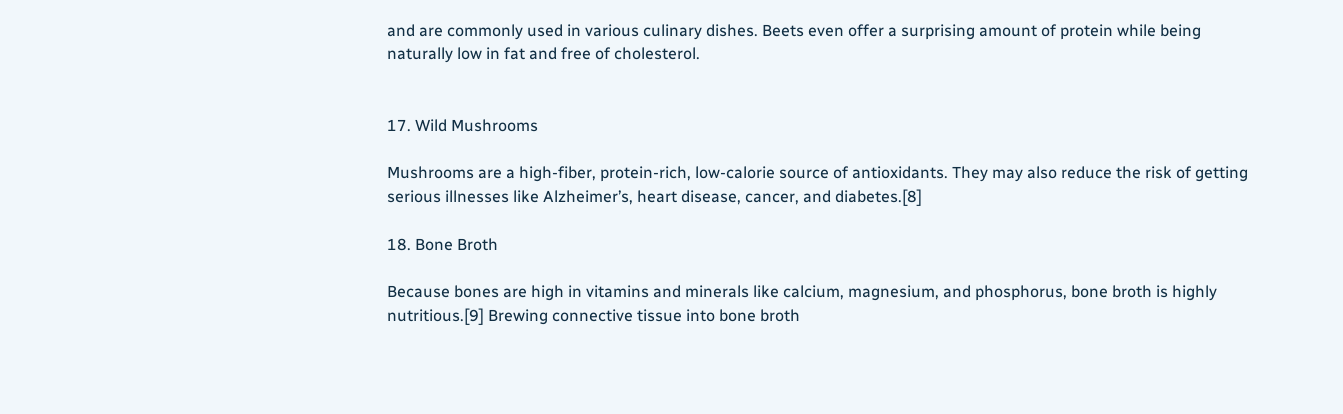and are commonly used in various culinary dishes. Beets even offer a surprising amount of protein while being naturally low in fat and free of cholesterol.


17. Wild Mushrooms

Mushrooms are a high-fiber, protein-rich, low-calorie source of antioxidants. They may also reduce the risk of getting serious illnesses like Alzheimer’s, heart disease, cancer, and diabetes.[8]

18. Bone Broth

Because bones are high in vitamins and minerals like calcium, magnesium, and phosphorus, bone broth is highly nutritious.[9] Brewing connective tissue into bone broth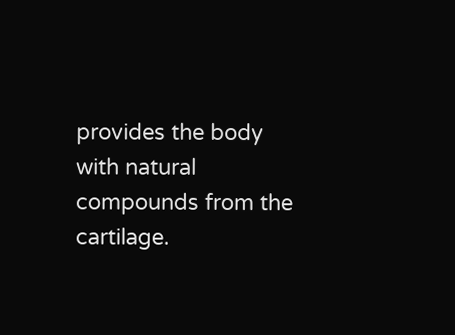provides the body with natural compounds from the cartilage.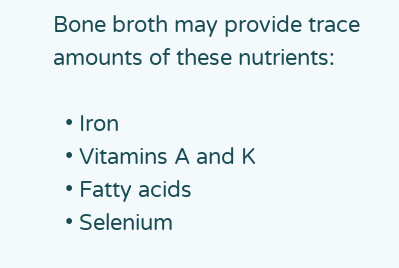Bone broth may provide trace amounts of these nutrients:

  • Iron
  • Vitamins A and K
  • Fatty acids
  • Selenium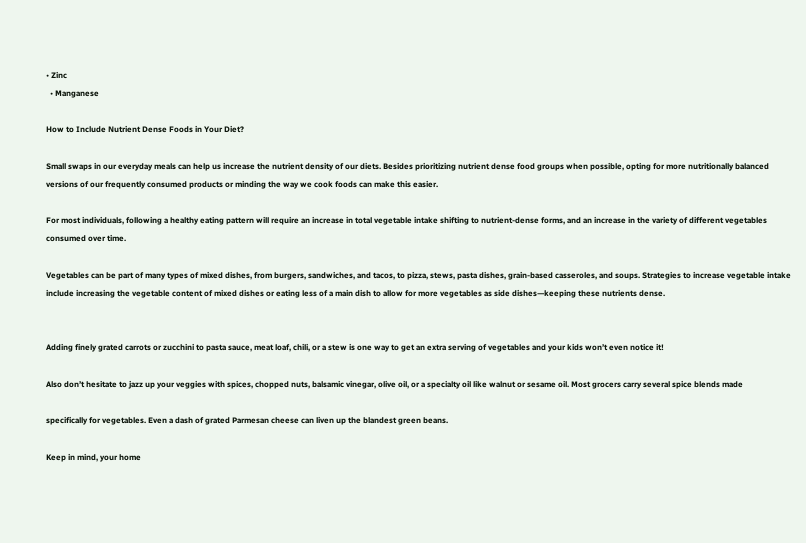• Zinc
  • Manganese

How to Include Nutrient Dense Foods in Your Diet?

Small swaps in our everyday meals can help us increase the nutrient density of our diets. Besides prioritizing nutrient dense food groups when possible, opting for more nutritionally balanced versions of our frequently consumed products or minding the way we cook foods can make this easier.

For most individuals, following a healthy eating pattern will require an increase in total vegetable intake shifting to nutrient-dense forms, and an increase in the variety of different vegetables consumed over time.

Vegetables can be part of many types of mixed dishes, from burgers, sandwiches, and tacos, to pizza, stews, pasta dishes, grain-based casseroles, and soups. Strategies to increase vegetable intake include increasing the vegetable content of mixed dishes or eating less of a main dish to allow for more vegetables as side dishes—keeping these nutrients dense.


Adding finely grated carrots or zucchini to pasta sauce, meat loaf, chili, or a stew is one way to get an extra serving of vegetables and your kids won’t even notice it!

Also don’t hesitate to jazz up your veggies with spices, chopped nuts, balsamic vinegar, olive oil, or a specialty oil like walnut or sesame oil. Most grocers carry several spice blends made

specifically for vegetables. Even a dash of grated Parmesan cheese can liven up the blandest green beans.

Keep in mind, your home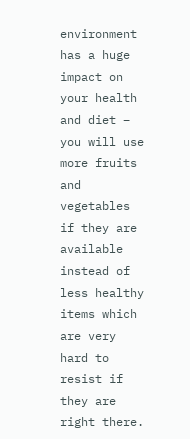environment has a huge impact on your health and diet – you will use more fruits and vegetables if they are available instead of less healthy items which are very hard to resist if they are right there.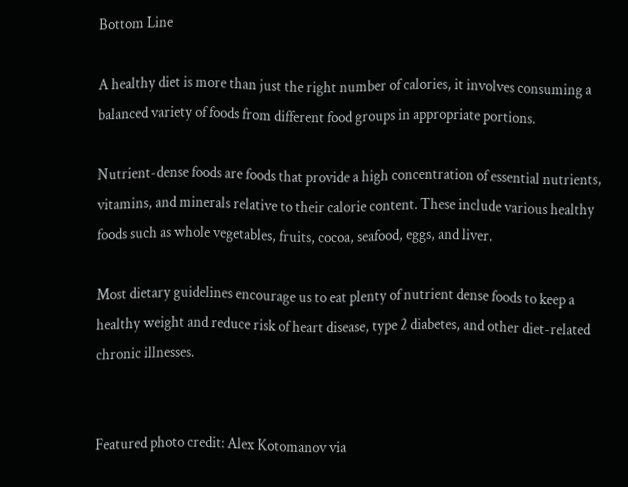Bottom Line

A healthy diet is more than just the right number of calories, it involves consuming a balanced variety of foods from different food groups in appropriate portions.

Nutrient-dense foods are foods that provide a high concentration of essential nutrients, vitamins, and minerals relative to their calorie content. These include various healthy foods such as whole vegetables, fruits, cocoa, seafood, eggs, and liver.

Most dietary guidelines encourage us to eat plenty of nutrient dense foods to keep a healthy weight and reduce risk of heart disease, type 2 diabetes, and other diet-related chronic illnesses.


Featured photo credit: Alex Kotomanov via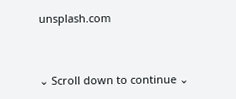unsplash.com


⌄ Scroll down to continue ⌄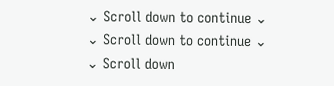⌄ Scroll down to continue ⌄
⌄ Scroll down to continue ⌄
⌄ Scroll down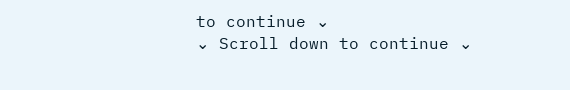to continue ⌄
⌄ Scroll down to continue ⌄